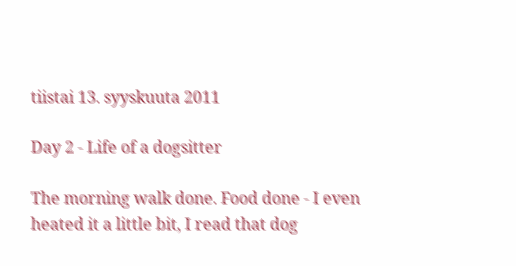tiistai 13. syyskuuta 2011

Day 2 - Life of a dogsitter

The morning walk done. Food done - I even heated it a little bit, I read that dog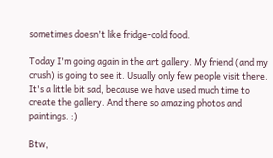sometimes doesn't like fridge-cold food.

Today I'm going again in the art gallery. My friend (and my crush) is going to see it. Usually only few people visit there. It's a little bit sad, because we have used much time to create the gallery. And there so amazing photos and paintings. :)

Btw,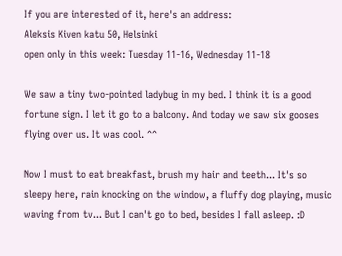If you are interested of it, here's an address:
Aleksis Kiven katu 50, Helsinki
open only in this week: Tuesday 11-16, Wednesday 11-18

We saw a tiny two-pointed ladybug in my bed. I think it is a good fortune sign. I let it go to a balcony. And today we saw six gooses flying over us. It was cool. ^^

Now I must to eat breakfast, brush my hair and teeth... It's so sleepy here, rain knocking on the window, a fluffy dog playing, music waving from tv... But I can't go to bed, besides I fall asleep. :D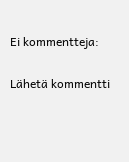Ei kommentteja:

Lähetä kommentti